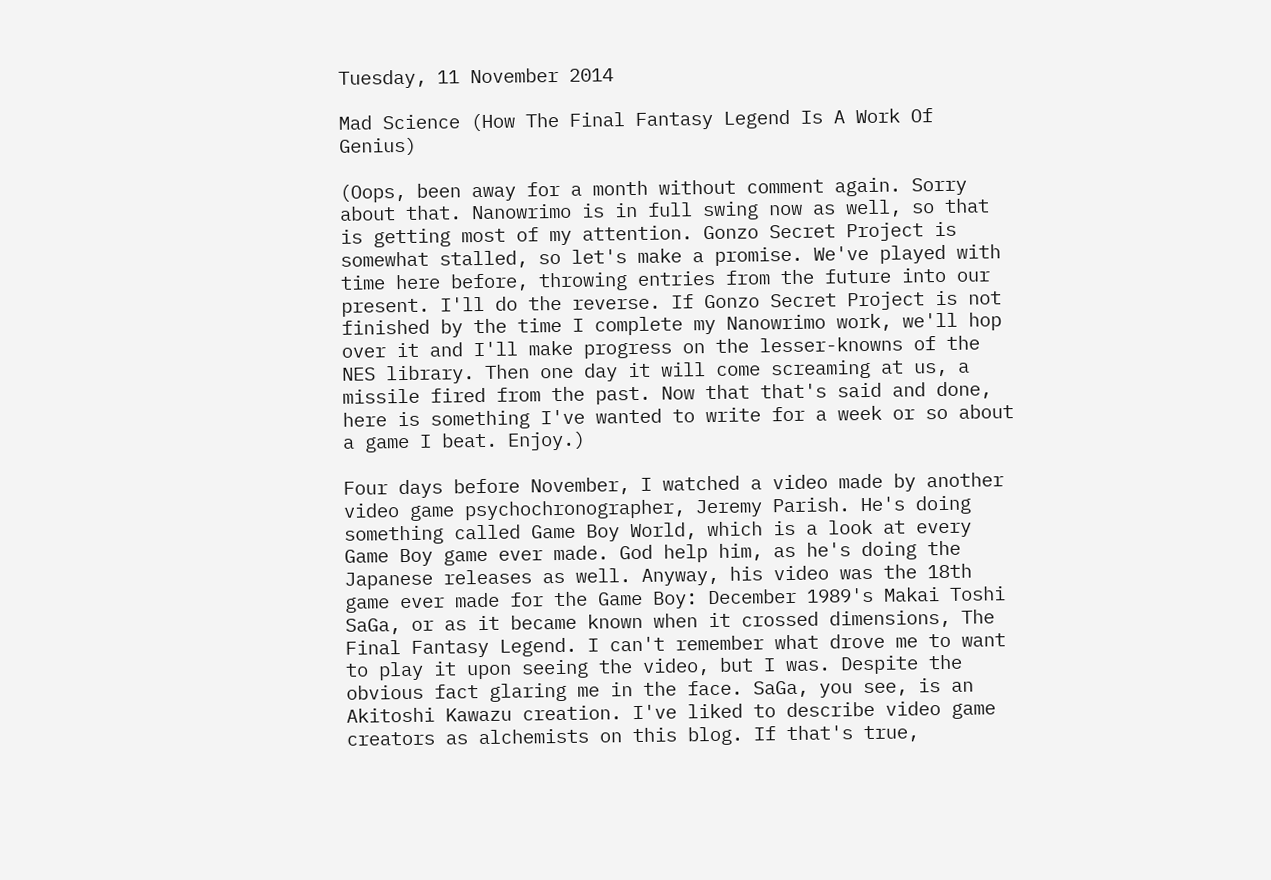Tuesday, 11 November 2014

Mad Science (How The Final Fantasy Legend Is A Work Of Genius)

(Oops, been away for a month without comment again. Sorry about that. Nanowrimo is in full swing now as well, so that is getting most of my attention. Gonzo Secret Project is somewhat stalled, so let's make a promise. We've played with time here before, throwing entries from the future into our present. I'll do the reverse. If Gonzo Secret Project is not finished by the time I complete my Nanowrimo work, we'll hop over it and I'll make progress on the lesser-knowns of the NES library. Then one day it will come screaming at us, a missile fired from the past. Now that that's said and done, here is something I've wanted to write for a week or so about a game I beat. Enjoy.)

Four days before November, I watched a video made by another video game psychochronographer, Jeremy Parish. He's doing something called Game Boy World, which is a look at every Game Boy game ever made. God help him, as he's doing the Japanese releases as well. Anyway, his video was the 18th game ever made for the Game Boy: December 1989's Makai Toshi SaGa, or as it became known when it crossed dimensions, The Final Fantasy Legend. I can't remember what drove me to want to play it upon seeing the video, but I was. Despite the obvious fact glaring me in the face. SaGa, you see, is an Akitoshi Kawazu creation. I've liked to describe video game creators as alchemists on this blog. If that's true,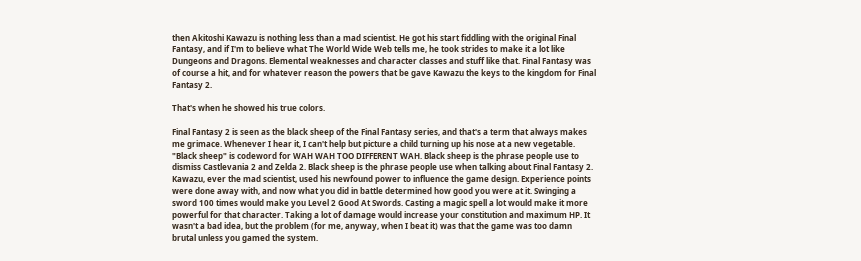then Akitoshi Kawazu is nothing less than a mad scientist. He got his start fiddling with the original Final Fantasy, and if I'm to believe what The World Wide Web tells me, he took strides to make it a lot like Dungeons and Dragons. Elemental weaknesses and character classes and stuff like that. Final Fantasy was of course a hit, and for whatever reason the powers that be gave Kawazu the keys to the kingdom for Final Fantasy 2.

That's when he showed his true colors.

Final Fantasy 2 is seen as the black sheep of the Final Fantasy series, and that's a term that always makes me grimace. Whenever I hear it, I can't help but picture a child turning up his nose at a new vegetable. "Black sheep" is codeword for WAH WAH TOO DIFFERENT WAH. Black sheep is the phrase people use to dismiss Castlevania 2 and Zelda 2. Black sheep is the phrase people use when talking about Final Fantasy 2. Kawazu, ever the mad scientist, used his newfound power to influence the game design. Experience points were done away with, and now what you did in battle determined how good you were at it. Swinging a sword 100 times would make you Level 2 Good At Swords. Casting a magic spell a lot would make it more powerful for that character. Taking a lot of damage would increase your constitution and maximum HP. It wasn't a bad idea, but the problem (for me, anyway, when I beat it) was that the game was too damn brutal unless you gamed the system.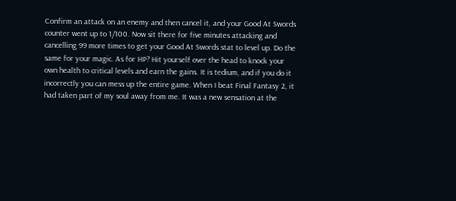Confirm an attack on an enemy and then cancel it, and your Good At Swords counter went up to 1/100. Now sit there for five minutes attacking and cancelling 99 more times to get your Good At Swords stat to level up. Do the same for your magic. As for HP? Hit yourself over the head to knock your own health to critical levels and earn the gains. It is tedium, and if you do it incorrectly you can mess up the entire game. When I beat Final Fantasy 2, it had taken part of my soul away from me. It was a new sensation at the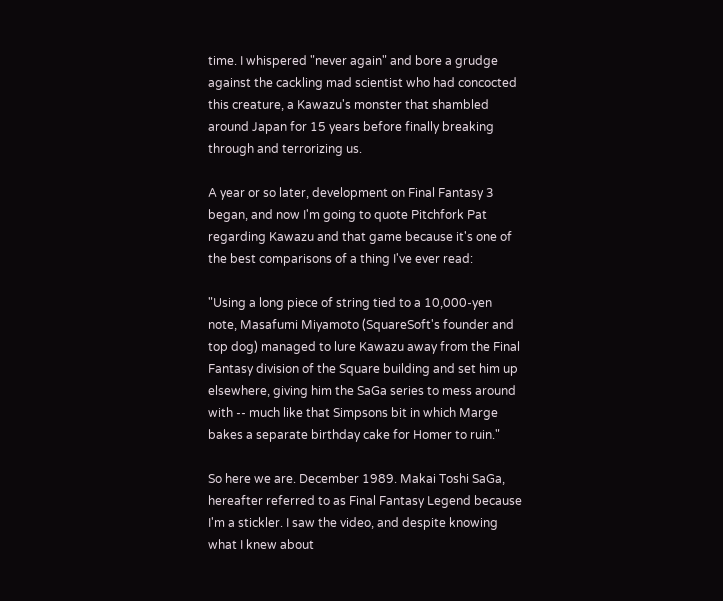time. I whispered "never again" and bore a grudge against the cackling mad scientist who had concocted this creature, a Kawazu's monster that shambled around Japan for 15 years before finally breaking through and terrorizing us.

A year or so later, development on Final Fantasy 3 began, and now I'm going to quote Pitchfork Pat regarding Kawazu and that game because it's one of the best comparisons of a thing I've ever read:

"Using a long piece of string tied to a 10,000-yen note, Masafumi Miyamoto (SquareSoft's founder and top dog) managed to lure Kawazu away from the Final Fantasy division of the Square building and set him up elsewhere, giving him the SaGa series to mess around with -- much like that Simpsons bit in which Marge bakes a separate birthday cake for Homer to ruin."

So here we are. December 1989. Makai Toshi SaGa, hereafter referred to as Final Fantasy Legend because I'm a stickler. I saw the video, and despite knowing what I knew about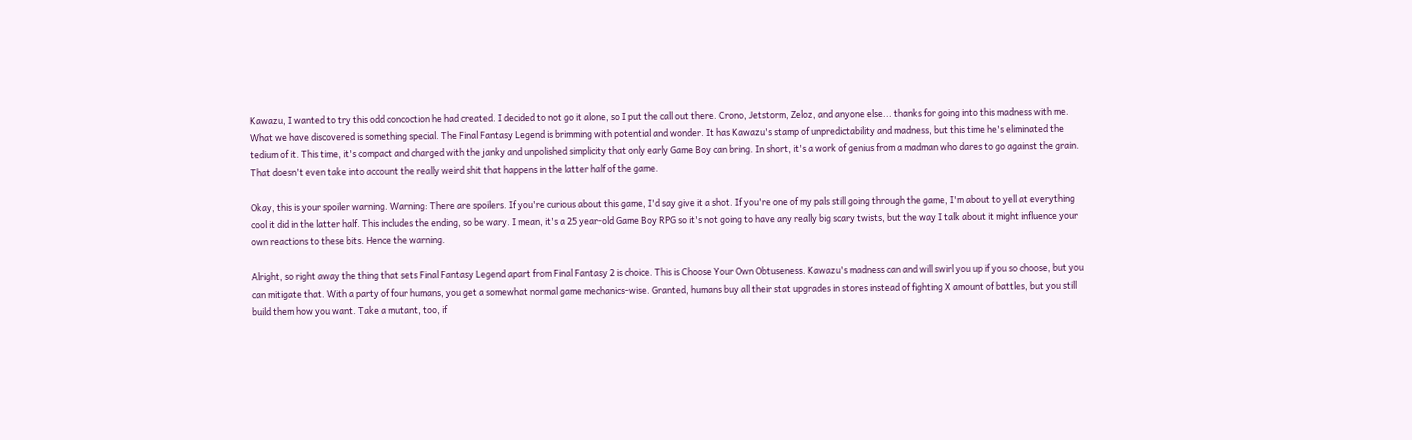Kawazu, I wanted to try this odd concoction he had created. I decided to not go it alone, so I put the call out there. Crono, Jetstorm, Zeloz, and anyone else... thanks for going into this madness with me. What we have discovered is something special. The Final Fantasy Legend is brimming with potential and wonder. It has Kawazu's stamp of unpredictability and madness, but this time he's eliminated the tedium of it. This time, it's compact and charged with the janky and unpolished simplicity that only early Game Boy can bring. In short, it's a work of genius from a madman who dares to go against the grain. That doesn't even take into account the really weird shit that happens in the latter half of the game.

Okay, this is your spoiler warning. Warning: There are spoilers. If you're curious about this game, I'd say give it a shot. If you're one of my pals still going through the game, I'm about to yell at everything cool it did in the latter half. This includes the ending, so be wary. I mean, it's a 25 year-old Game Boy RPG so it's not going to have any really big scary twists, but the way I talk about it might influence your own reactions to these bits. Hence the warning.

Alright, so right away the thing that sets Final Fantasy Legend apart from Final Fantasy 2 is choice. This is Choose Your Own Obtuseness. Kawazu's madness can and will swirl you up if you so choose, but you can mitigate that. With a party of four humans, you get a somewhat normal game mechanics-wise. Granted, humans buy all their stat upgrades in stores instead of fighting X amount of battles, but you still build them how you want. Take a mutant, too, if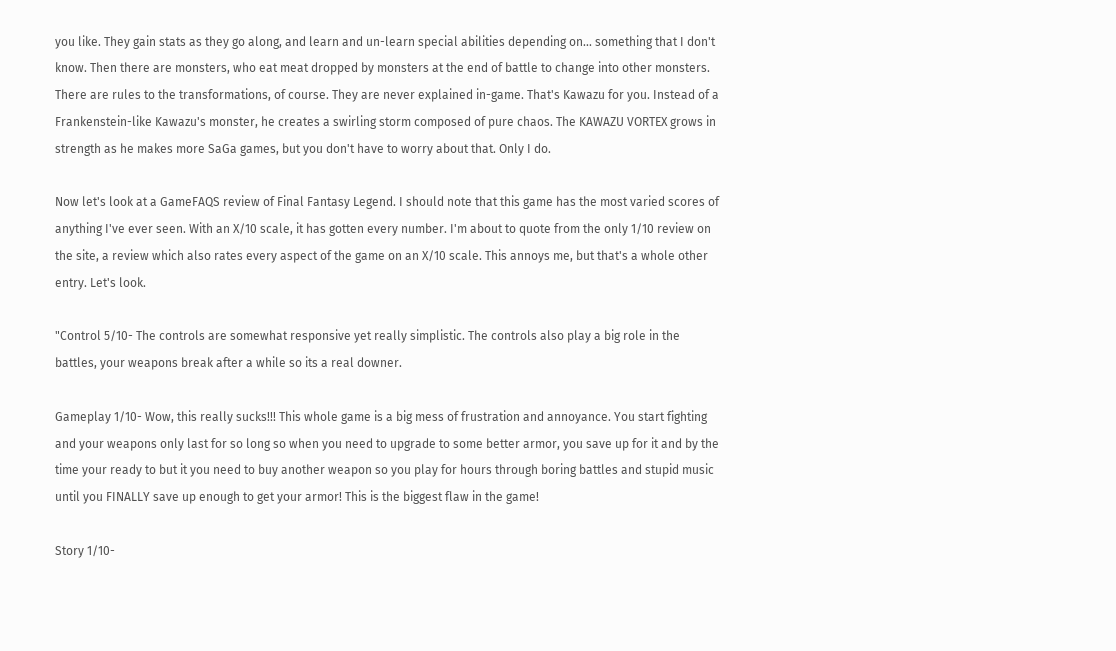you like. They gain stats as they go along, and learn and un-learn special abilities depending on... something that I don't know. Then there are monsters, who eat meat dropped by monsters at the end of battle to change into other monsters. There are rules to the transformations, of course. They are never explained in-game. That's Kawazu for you. Instead of a Frankenstein-like Kawazu's monster, he creates a swirling storm composed of pure chaos. The KAWAZU VORTEX grows in strength as he makes more SaGa games, but you don't have to worry about that. Only I do.

Now let's look at a GameFAQS review of Final Fantasy Legend. I should note that this game has the most varied scores of anything I've ever seen. With an X/10 scale, it has gotten every number. I'm about to quote from the only 1/10 review on the site, a review which also rates every aspect of the game on an X/10 scale. This annoys me, but that's a whole other entry. Let's look.

"Control 5/10- The controls are somewhat responsive yet really simplistic. The controls also play a big role in the battles, your weapons break after a while so its a real downer.

Gameplay 1/10- Wow, this really sucks!!! This whole game is a big mess of frustration and annoyance. You start fighting and your weapons only last for so long so when you need to upgrade to some better armor, you save up for it and by the time your ready to but it you need to buy another weapon so you play for hours through boring battles and stupid music until you FINALLY save up enough to get your armor! This is the biggest flaw in the game!

Story 1/10-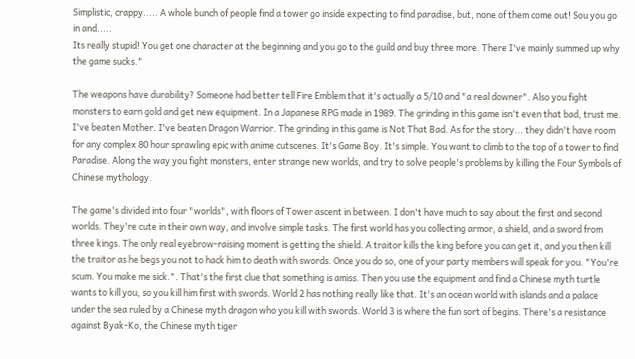Simplistic, crappy..... A whole bunch of people find a tower go inside expecting to find paradise, but, none of them come out! Sou you go in and.....
Its really stupid! You get one character at the beginning and you go to the guild and buy three more. There I've mainly summed up why the game sucks."

The weapons have durability? Someone had better tell Fire Emblem that it's actually a 5/10 and "a real downer". Also you fight monsters to earn gold and get new equipment. In a Japanese RPG made in 1989. The grinding in this game isn't even that bad, trust me. I've beaten Mother. I've beaten Dragon Warrior. The grinding in this game is Not That Bad. As for the story... they didn't have room for any complex 80 hour sprawling epic with anime cutscenes. It's Game Boy. It's simple. You want to climb to the top of a tower to find Paradise. Along the way you fight monsters, enter strange new worlds, and try to solve people's problems by killing the Four Symbols of Chinese mythology.

The game's divided into four "worlds", with floors of Tower ascent in between. I don't have much to say about the first and second worlds. They're cute in their own way, and involve simple tasks. The first world has you collecting armor, a shield, and a sword from three kings. The only real eyebrow-raising moment is getting the shield. A traitor kills the king before you can get it, and you then kill the traitor as he begs you not to hack him to death with swords. Once you do so, one of your party members will speak for you. "You're scum. You make me sick.". That's the first clue that something is amiss. Then you use the equipment and find a Chinese myth turtle wants to kill you, so you kill him first with swords. World 2 has nothing really like that. It's an ocean world with islands and a palace under the sea ruled by a Chinese myth dragon who you kill with swords. World 3 is where the fun sort of begins. There's a resistance against Byak-Ko, the Chinese myth tiger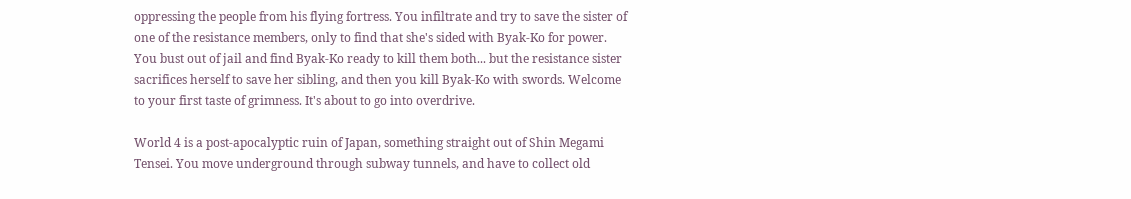oppressing the people from his flying fortress. You infiltrate and try to save the sister of one of the resistance members, only to find that she's sided with Byak-Ko for power. You bust out of jail and find Byak-Ko ready to kill them both... but the resistance sister sacrifices herself to save her sibling, and then you kill Byak-Ko with swords. Welcome to your first taste of grimness. It's about to go into overdrive.

World 4 is a post-apocalyptic ruin of Japan, something straight out of Shin Megami Tensei. You move underground through subway tunnels, and have to collect old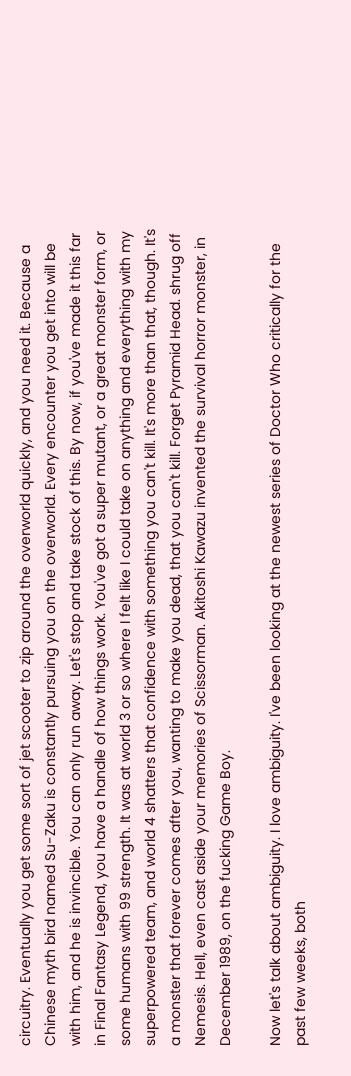circuitry. Eventually you get some sort of jet scooter to zip around the overworld quickly, and you need it. Because a Chinese myth bird named Su-Zaku is constantly pursuing you on the overworld. Every encounter you get into will be with him, and he is invincible. You can only run away. Let's stop and take stock of this. By now, if you've made it this far in Final Fantasy Legend, you have a handle of how things work. You've got a super mutant, or a great monster form, or some humans with 99 strength. It was at world 3 or so where I felt like I could take on anything and everything with my superpowered team, and world 4 shatters that confidence with something you can't kill. It's more than that, though. It's a monster that forever comes after you, wanting to make you dead, that you can't kill. Forget Pyramid Head. shrug off Nemesis. Hell, even cast aside your memories of Scissorman. Akitoshi Kawazu invented the survival horror monster, in December 1989, on the fucking Game Boy.

Now let's talk about ambiguity. I love ambiguity. I've been looking at the newest series of Doctor Who critically for the past few weeks, both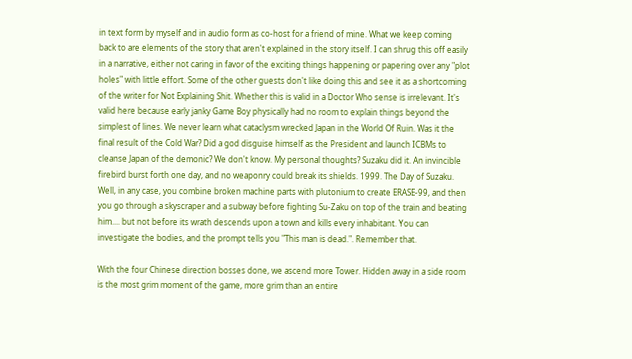in text form by myself and in audio form as co-host for a friend of mine. What we keep coming back to are elements of the story that aren't explained in the story itself. I can shrug this off easily in a narrative, either not caring in favor of the exciting things happening or papering over any "plot holes" with little effort. Some of the other guests don't like doing this and see it as a shortcoming of the writer for Not Explaining Shit. Whether this is valid in a Doctor Who sense is irrelevant. It's valid here because early janky Game Boy physically had no room to explain things beyond the simplest of lines. We never learn what cataclysm wrecked Japan in the World Of Ruin. Was it the final result of the Cold War? Did a god disguise himself as the President and launch ICBMs to cleanse Japan of the demonic? We don't know. My personal thoughts? Suzaku did it. An invincible firebird burst forth one day, and no weaponry could break its shields. 1999. The Day of Suzaku. Well, in any case, you combine broken machine parts with plutonium to create ERASE-99, and then you go through a skyscraper and a subway before fighting Su-Zaku on top of the train and beating him.... but not before its wrath descends upon a town and kills every inhabitant. You can investigate the bodies, and the prompt tells you "This man is dead.". Remember that.

With the four Chinese direction bosses done, we ascend more Tower. Hidden away in a side room is the most grim moment of the game, more grim than an entire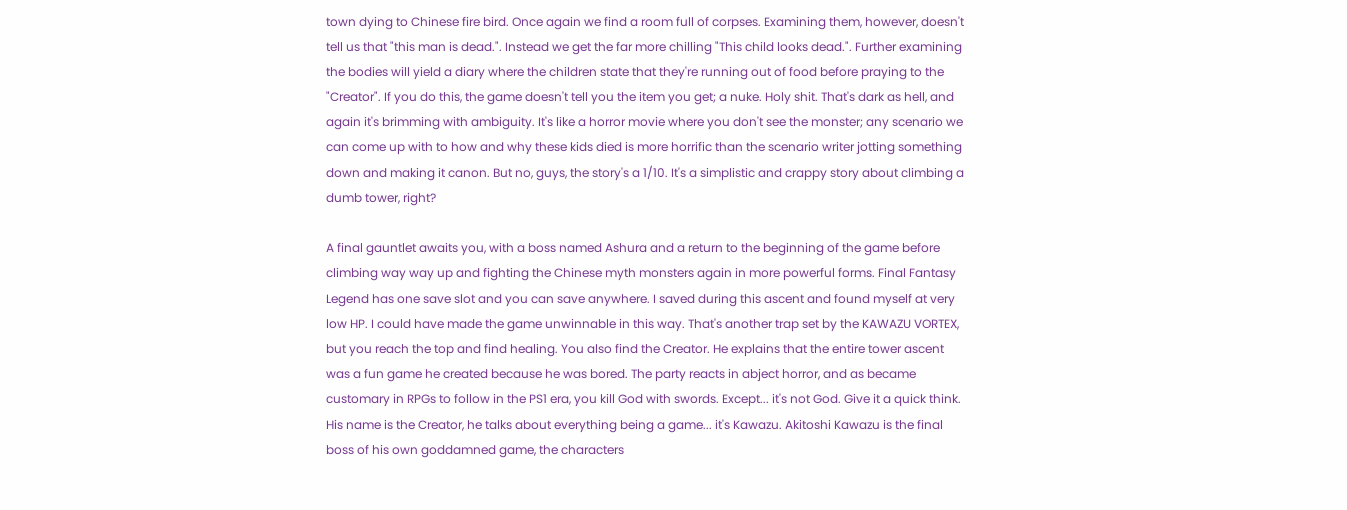town dying to Chinese fire bird. Once again we find a room full of corpses. Examining them, however, doesn't tell us that "this man is dead.". Instead we get the far more chilling "This child looks dead.". Further examining the bodies will yield a diary where the children state that they're running out of food before praying to the "Creator". If you do this, the game doesn't tell you the item you get; a nuke. Holy shit. That's dark as hell, and again it's brimming with ambiguity. It's like a horror movie where you don't see the monster; any scenario we can come up with to how and why these kids died is more horrific than the scenario writer jotting something down and making it canon. But no, guys, the story's a 1/10. It's a simplistic and crappy story about climbing a dumb tower, right?

A final gauntlet awaits you, with a boss named Ashura and a return to the beginning of the game before climbing way way up and fighting the Chinese myth monsters again in more powerful forms. Final Fantasy Legend has one save slot and you can save anywhere. I saved during this ascent and found myself at very low HP. I could have made the game unwinnable in this way. That's another trap set by the KAWAZU VORTEX, but you reach the top and find healing. You also find the Creator. He explains that the entire tower ascent was a fun game he created because he was bored. The party reacts in abject horror, and as became customary in RPGs to follow in the PS1 era, you kill God with swords. Except... it's not God. Give it a quick think. His name is the Creator, he talks about everything being a game... it's Kawazu. Akitoshi Kawazu is the final boss of his own goddamned game, the characters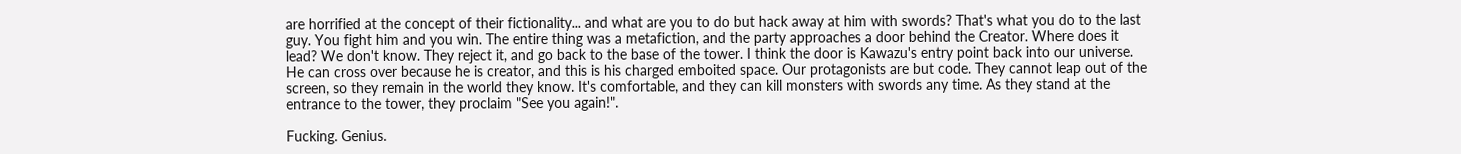are horrified at the concept of their fictionality... and what are you to do but hack away at him with swords? That's what you do to the last guy. You fight him and you win. The entire thing was a metafiction, and the party approaches a door behind the Creator. Where does it lead? We don't know. They reject it, and go back to the base of the tower. I think the door is Kawazu's entry point back into our universe. He can cross over because he is creator, and this is his charged emboited space. Our protagonists are but code. They cannot leap out of the screen, so they remain in the world they know. It's comfortable, and they can kill monsters with swords any time. As they stand at the entrance to the tower, they proclaim "See you again!".

Fucking. Genius.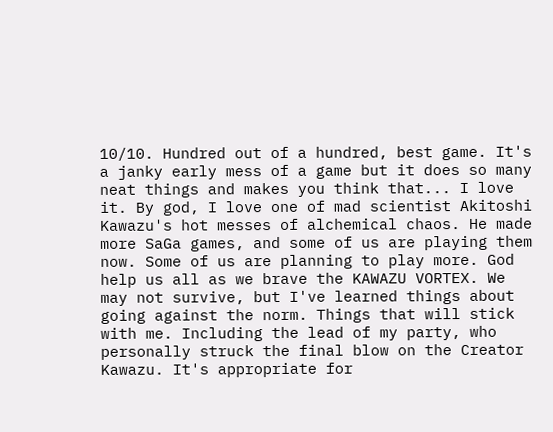10/10. Hundred out of a hundred, best game. It's a janky early mess of a game but it does so many neat things and makes you think that... I love it. By god, I love one of mad scientist Akitoshi Kawazu's hot messes of alchemical chaos. He made more SaGa games, and some of us are playing them now. Some of us are planning to play more. God help us all as we brave the KAWAZU VORTEX. We may not survive, but I've learned things about going against the norm. Things that will stick with me. Including the lead of my party, who personally struck the final blow on the Creator Kawazu. It's appropriate for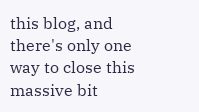this blog, and there's only one way to close this massive bit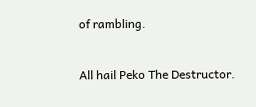of rambling.

All hail Peko The Destructor.